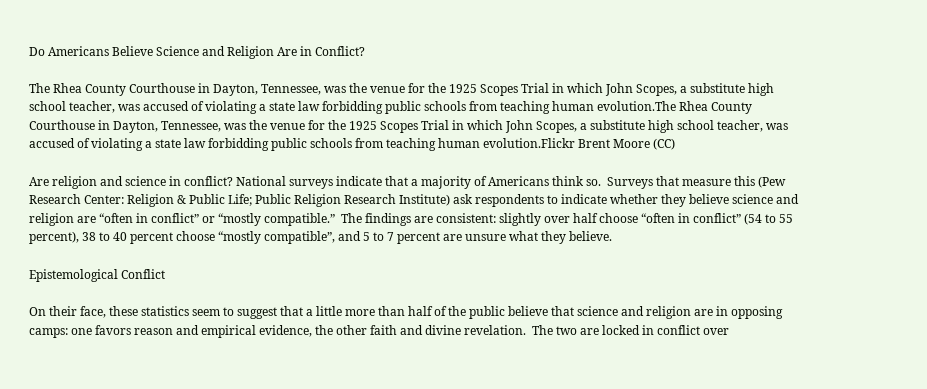Do Americans Believe Science and Religion Are in Conflict?

The Rhea County Courthouse in Dayton, Tennessee, was the venue for the 1925 Scopes Trial in which John Scopes, a substitute high school teacher, was accused of violating a state law forbidding public schools from teaching human evolution.The Rhea County Courthouse in Dayton, Tennessee, was the venue for the 1925 Scopes Trial in which John Scopes, a substitute high school teacher, was accused of violating a state law forbidding public schools from teaching human evolution.Flickr Brent Moore (CC)

Are religion and science in conflict? National surveys indicate that a majority of Americans think so.  Surveys that measure this (Pew Research Center: Religion & Public Life; Public Religion Research Institute) ask respondents to indicate whether they believe science and religion are “often in conflict” or “mostly compatible.”  The findings are consistent: slightly over half choose “often in conflict” (54 to 55 percent), 38 to 40 percent choose “mostly compatible”, and 5 to 7 percent are unsure what they believe.

Epistemological Conflict

On their face, these statistics seem to suggest that a little more than half of the public believe that science and religion are in opposing camps: one favors reason and empirical evidence, the other faith and divine revelation.  The two are locked in conflict over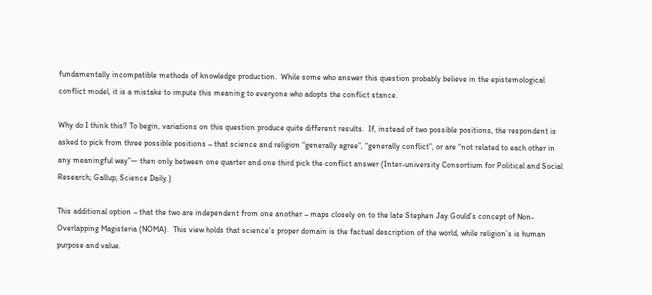fundamentally incompatible methods of knowledge production.  While some who answer this question probably believe in the epistemological conflict model, it is a mistake to impute this meaning to everyone who adopts the conflict stance.

Why do I think this? To begin, variations on this question produce quite different results.  If, instead of two possible positions, the respondent is asked to pick from three possible positions – that science and religion “generally agree”, “generally conflict”, or are “not related to each other in any meaningful way”— then only between one quarter and one third pick the conflict answer (Inter-university Consortium for Political and Social Research; Gallup; Science Daily.)

This additional option – that the two are independent from one another – maps closely on to the late Stephen Jay Gould’s concept of Non-Overlapping Magisteria (NOMA).  This view holds that science’s proper domain is the factual description of the world, while religion’s is human purpose and value.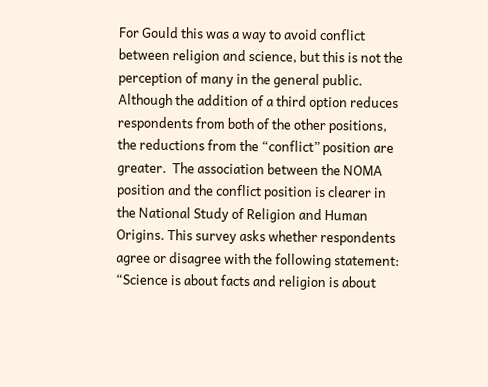For Gould this was a way to avoid conflict between religion and science, but this is not the perception of many in the general public.  Although the addition of a third option reduces respondents from both of the other positions, the reductions from the “conflict” position are greater.  The association between the NOMA position and the conflict position is clearer in the National Study of Religion and Human Origins. This survey asks whether respondents agree or disagree with the following statement: “Science is about facts and religion is about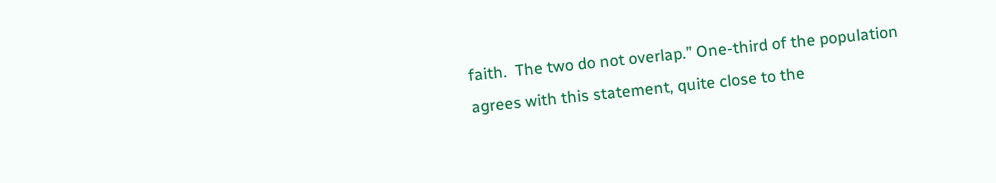faith.  The two do not overlap.” One-third of the population agrees with this statement, quite close to the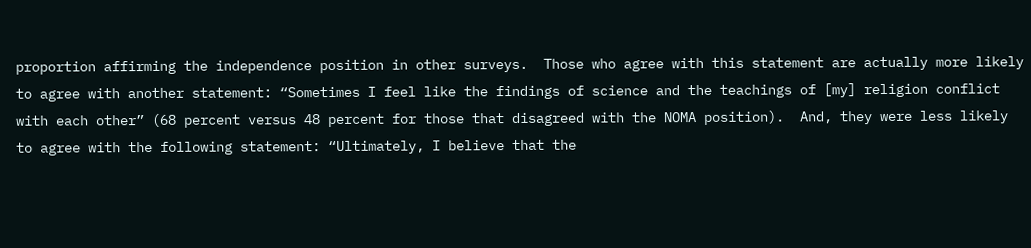proportion affirming the independence position in other surveys.  Those who agree with this statement are actually more likely to agree with another statement: “Sometimes I feel like the findings of science and the teachings of [my] religion conflict with each other” (68 percent versus 48 percent for those that disagreed with the NOMA position).  And, they were less likely to agree with the following statement: “Ultimately, I believe that the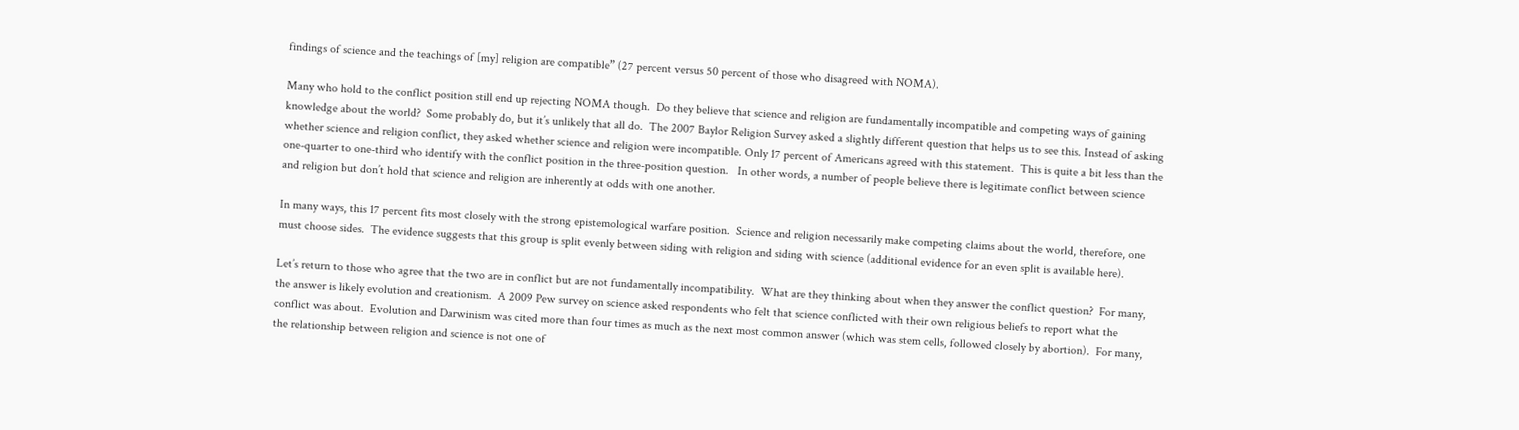findings of science and the teachings of [my] religion are compatible” (27 percent versus 50 percent of those who disagreed with NOMA).

Many who hold to the conflict position still end up rejecting NOMA though.  Do they believe that science and religion are fundamentally incompatible and competing ways of gaining knowledge about the world?  Some probably do, but it’s unlikely that all do.  The 2007 Baylor Religion Survey asked a slightly different question that helps us to see this. Instead of asking whether science and religion conflict, they asked whether science and religion were incompatible. Only 17 percent of Americans agreed with this statement.  This is quite a bit less than the one-quarter to one-third who identify with the conflict position in the three-position question.   In other words, a number of people believe there is legitimate conflict between science and religion but don’t hold that science and religion are inherently at odds with one another.

In many ways, this 17 percent fits most closely with the strong epistemological warfare position.  Science and religion necessarily make competing claims about the world, therefore, one must choose sides.  The evidence suggests that this group is split evenly between siding with religion and siding with science (additional evidence for an even split is available here).

Let’s return to those who agree that the two are in conflict but are not fundamentally incompatibility.  What are they thinking about when they answer the conflict question?  For many, the answer is likely evolution and creationism.  A 2009 Pew survey on science asked respondents who felt that science conflicted with their own religious beliefs to report what the conflict was about.  Evolution and Darwinism was cited more than four times as much as the next most common answer (which was stem cells, followed closely by abortion).  For many, the relationship between religion and science is not one of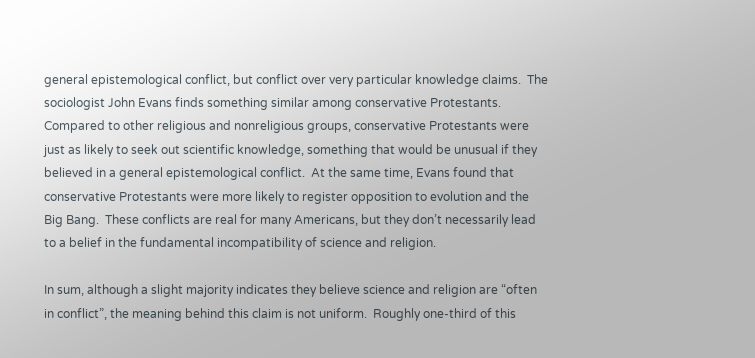general epistemological conflict, but conflict over very particular knowledge claims.  The sociologist John Evans finds something similar among conservative Protestants. Compared to other religious and nonreligious groups, conservative Protestants were just as likely to seek out scientific knowledge, something that would be unusual if they believed in a general epistemological conflict.  At the same time, Evans found that conservative Protestants were more likely to register opposition to evolution and the Big Bang.  These conflicts are real for many Americans, but they don’t necessarily lead to a belief in the fundamental incompatibility of science and religion.

In sum, although a slight majority indicates they believe science and religion are “often in conflict”, the meaning behind this claim is not uniform.  Roughly one-third of this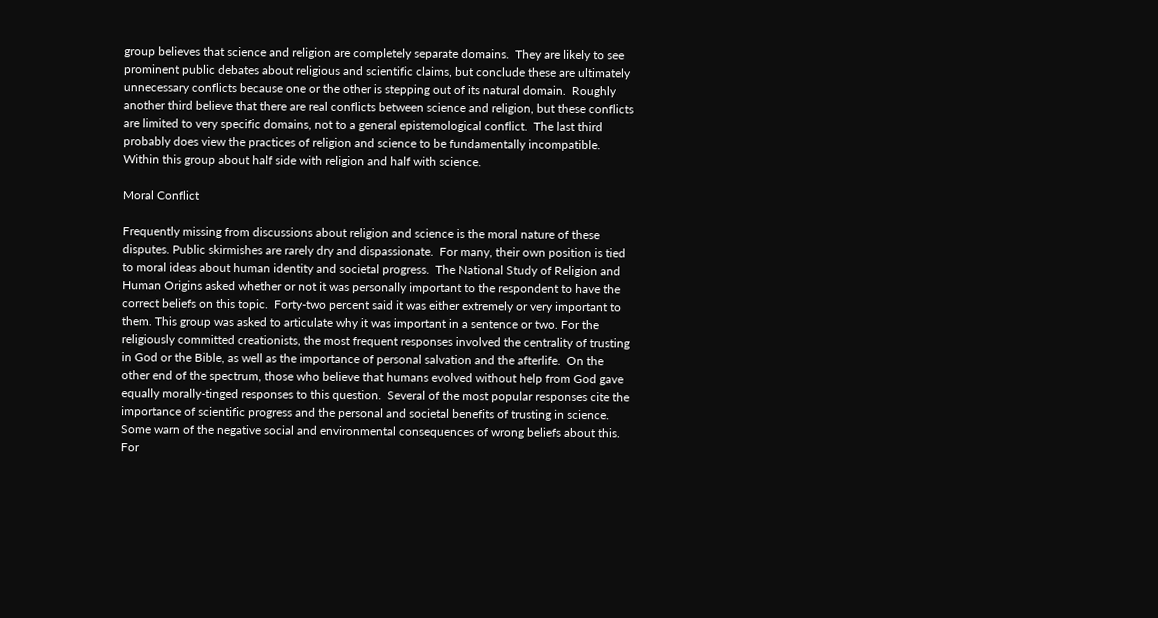group believes that science and religion are completely separate domains.  They are likely to see prominent public debates about religious and scientific claims, but conclude these are ultimately unnecessary conflicts because one or the other is stepping out of its natural domain.  Roughly another third believe that there are real conflicts between science and religion, but these conflicts are limited to very specific domains, not to a general epistemological conflict.  The last third probably does view the practices of religion and science to be fundamentally incompatible.  Within this group about half side with religion and half with science.

Moral Conflict

Frequently missing from discussions about religion and science is the moral nature of these disputes. Public skirmishes are rarely dry and dispassionate.  For many, their own position is tied to moral ideas about human identity and societal progress.  The National Study of Religion and Human Origins asked whether or not it was personally important to the respondent to have the correct beliefs on this topic.  Forty-two percent said it was either extremely or very important to them. This group was asked to articulate why it was important in a sentence or two. For the religiously committed creationists, the most frequent responses involved the centrality of trusting in God or the Bible, as well as the importance of personal salvation and the afterlife.  On the other end of the spectrum, those who believe that humans evolved without help from God gave equally morally-tinged responses to this question.  Several of the most popular responses cite the importance of scientific progress and the personal and societal benefits of trusting in science.  Some warn of the negative social and environmental consequences of wrong beliefs about this. For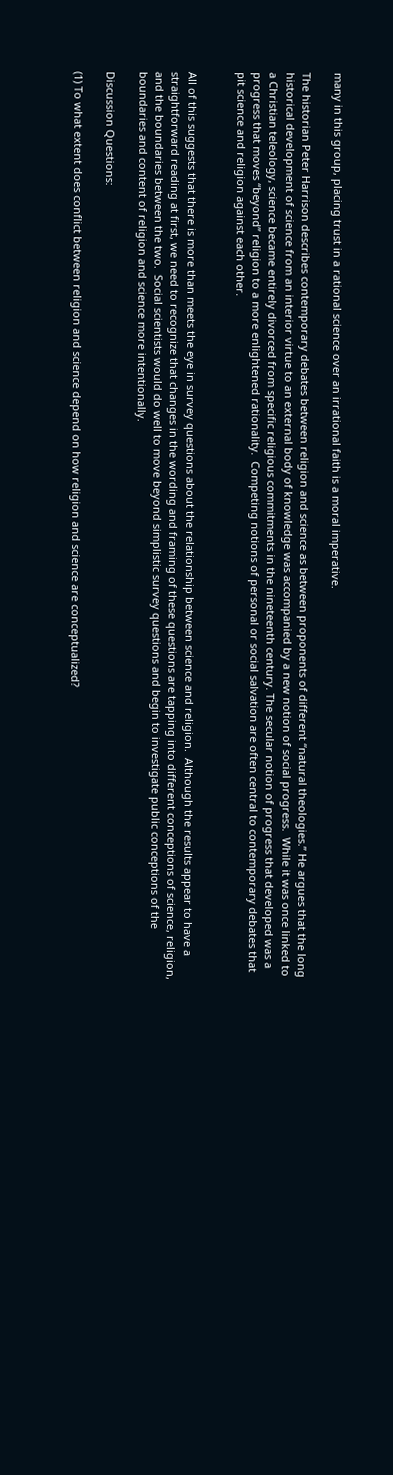many in this group, placing trust in a rational science over an irrational faith is a moral imperative.

The historian Peter Harrison describes contemporary debates between religion and science as between proponents of different “natural theologies.” He argues that the long historical development of science from an interior virtue to an external body of knowledge was accompanied by a new notion of social progress.  While it was once linked to a Christian teleology, science became entirely divorced from specific religious commitments in the nineteenth century. The secular notion of progress that developed was a progress that moves “beyond” religion to a more enlightened rationality.  Competing notions of personal or social salvation are often central to contemporary debates that pit science and religion against each other.


All of this suggests that there is more than meets the eye in survey questions about the relationship between science and religion.  Although the results appear to have a straightforward reading at first, we need to recognize that changes in the wording and framing of these questions are tapping into different conceptions of science, religion, and the boundaries between the two.  Social scientists would do well to move beyond simplistic survey questions and begin to investigate public conceptions of the boundaries and content of religion and science more intentionally.

Discussion Questions:

(1) To what extent does conflict between religion and science depend on how religion and science are conceptualized?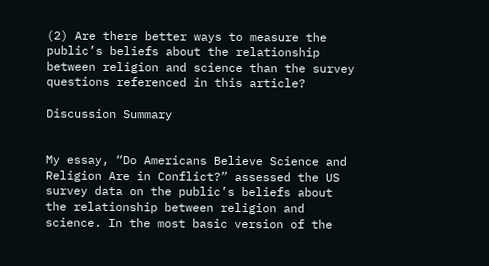(2) Are there better ways to measure the public’s beliefs about the relationship between religion and science than the survey questions referenced in this article?

Discussion Summary


My essay, “Do Americans Believe Science and Religion Are in Conflict?” assessed the US survey data on the public’s beliefs about the relationship between religion and science. In the most basic version of the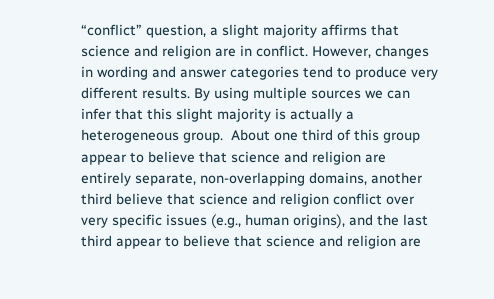“conflict” question, a slight majority affirms that science and religion are in conflict. However, changes in wording and answer categories tend to produce very different results. By using multiple sources we can infer that this slight majority is actually a heterogeneous group.  About one third of this group appear to believe that science and religion are entirely separate, non-overlapping domains, another third believe that science and religion conflict over very specific issues (e.g., human origins), and the last third appear to believe that science and religion are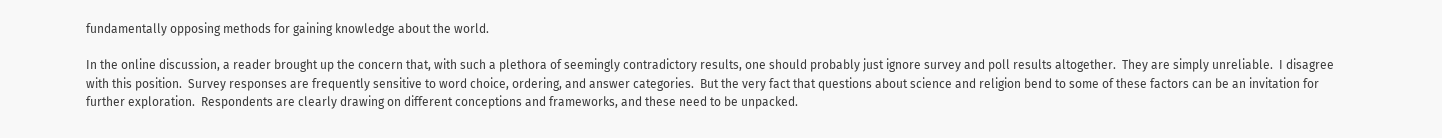fundamentally opposing methods for gaining knowledge about the world.

In the online discussion, a reader brought up the concern that, with such a plethora of seemingly contradictory results, one should probably just ignore survey and poll results altogether.  They are simply unreliable.  I disagree with this position.  Survey responses are frequently sensitive to word choice, ordering, and answer categories.  But the very fact that questions about science and religion bend to some of these factors can be an invitation for further exploration.  Respondents are clearly drawing on different conceptions and frameworks, and these need to be unpacked.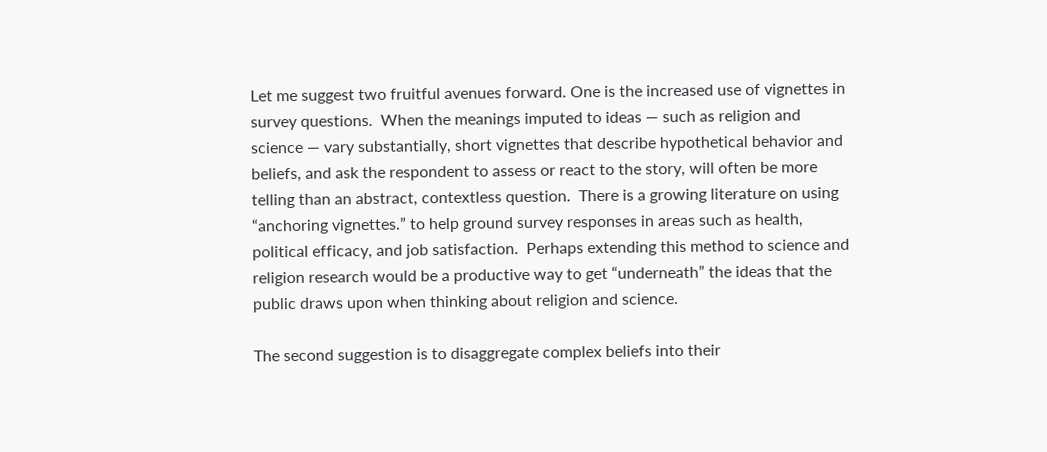Let me suggest two fruitful avenues forward. One is the increased use of vignettes in survey questions.  When the meanings imputed to ideas — such as religion and science — vary substantially, short vignettes that describe hypothetical behavior and beliefs, and ask the respondent to assess or react to the story, will often be more telling than an abstract, contextless question.  There is a growing literature on using “anchoring vignettes.” to help ground survey responses in areas such as health, political efficacy, and job satisfaction.  Perhaps extending this method to science and religion research would be a productive way to get “underneath” the ideas that the public draws upon when thinking about religion and science.

The second suggestion is to disaggregate complex beliefs into their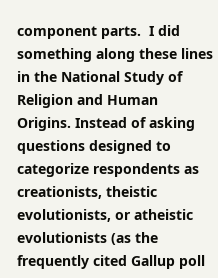component parts.  I did something along these lines in the National Study of Religion and Human Origins. Instead of asking questions designed to categorize respondents as creationists, theistic evolutionists, or atheistic evolutionists (as the frequently cited Gallup poll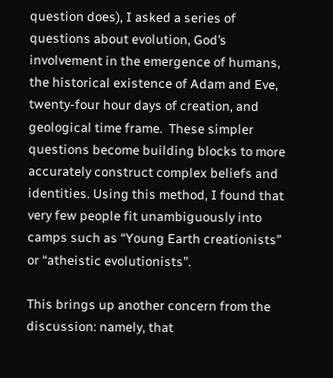question does), I asked a series of questions about evolution, God’s involvement in the emergence of humans, the historical existence of Adam and Eve, twenty-four hour days of creation, and geological time frame.  These simpler questions become building blocks to more accurately construct complex beliefs and identities. Using this method, I found that very few people fit unambiguously into camps such as “Young Earth creationists” or “atheistic evolutionists”.

This brings up another concern from the discussion: namely, that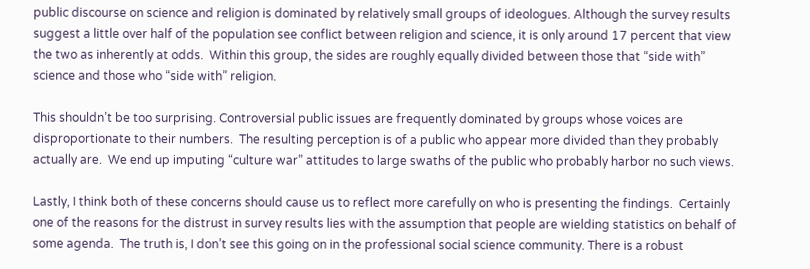public discourse on science and religion is dominated by relatively small groups of ideologues. Although the survey results suggest a little over half of the population see conflict between religion and science, it is only around 17 percent that view the two as inherently at odds.  Within this group, the sides are roughly equally divided between those that “side with” science and those who “side with” religion.

This shouldn’t be too surprising. Controversial public issues are frequently dominated by groups whose voices are disproportionate to their numbers.  The resulting perception is of a public who appear more divided than they probably actually are.  We end up imputing “culture war” attitudes to large swaths of the public who probably harbor no such views.

Lastly, I think both of these concerns should cause us to reflect more carefully on who is presenting the findings.  Certainly one of the reasons for the distrust in survey results lies with the assumption that people are wielding statistics on behalf of some agenda.  The truth is, I don’t see this going on in the professional social science community. There is a robust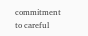commitment to careful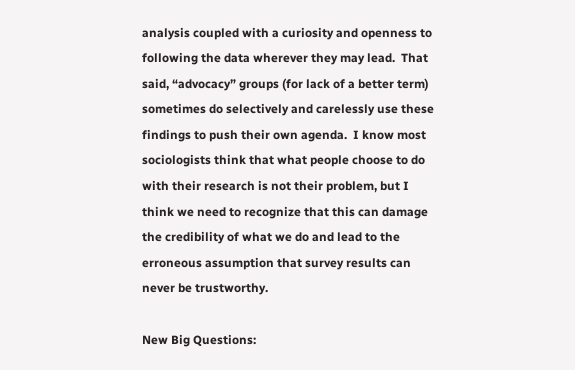analysis coupled with a curiosity and openness to following the data wherever they may lead.  That said, “advocacy” groups (for lack of a better term) sometimes do selectively and carelessly use these findings to push their own agenda.  I know most sociologists think that what people choose to do with their research is not their problem, but I think we need to recognize that this can damage the credibility of what we do and lead to the erroneous assumption that survey results can never be trustworthy.

New Big Questions: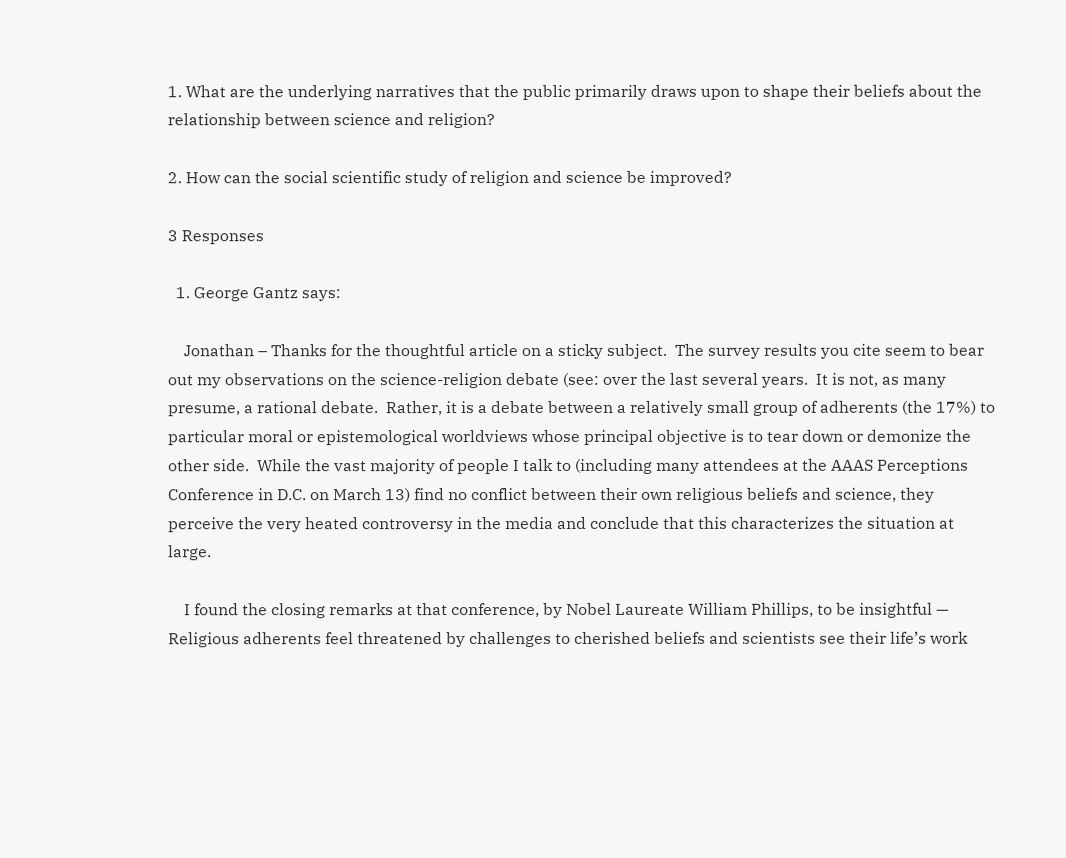1. What are the underlying narratives that the public primarily draws upon to shape their beliefs about the relationship between science and religion?

2. How can the social scientific study of religion and science be improved?

3 Responses

  1. George Gantz says:

    Jonathan – Thanks for the thoughtful article on a sticky subject.  The survey results you cite seem to bear out my observations on the science-religion debate (see: over the last several years.  It is not, as many presume, a rational debate.  Rather, it is a debate between a relatively small group of adherents (the 17%) to particular moral or epistemological worldviews whose principal objective is to tear down or demonize the other side.  While the vast majority of people I talk to (including many attendees at the AAAS Perceptions Conference in D.C. on March 13) find no conflict between their own religious beliefs and science, they perceive the very heated controversy in the media and conclude that this characterizes the situation at large.

    I found the closing remarks at that conference, by Nobel Laureate William Phillips, to be insightful — Religious adherents feel threatened by challenges to cherished beliefs and scientists see their life’s work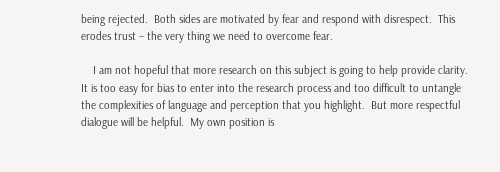being rejected.  Both sides are motivated by fear and respond with disrespect.  This erodes trust – the very thing we need to overcome fear.

    I am not hopeful that more research on this subject is going to help provide clarity.  It is too easy for bias to enter into the research process and too difficult to untangle the complexities of language and perception that you highlight.  But more respectful dialogue will be helpful.  My own position is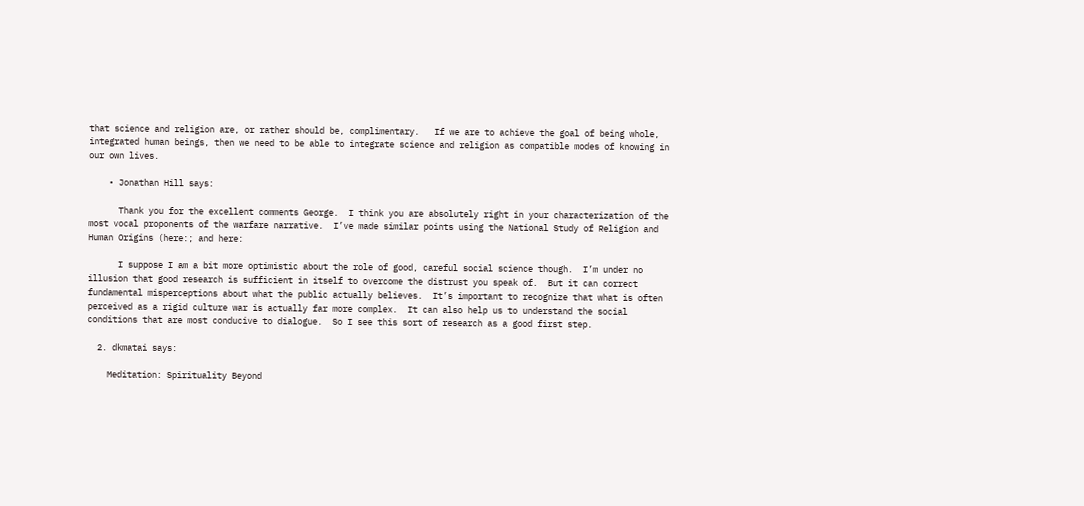that science and religion are, or rather should be, complimentary.   If we are to achieve the goal of being whole, integrated human beings, then we need to be able to integrate science and religion as compatible modes of knowing in our own lives.

    • Jonathan Hill says:

      Thank you for the excellent comments George.  I think you are absolutely right in your characterization of the most vocal proponents of the warfare narrative.  I’ve made similar points using the National Study of Religion and Human Origins (here:; and here:

      I suppose I am a bit more optimistic about the role of good, careful social science though.  I’m under no illusion that good research is sufficient in itself to overcome the distrust you speak of.  But it can correct fundamental misperceptions about what the public actually believes.  It’s important to recognize that what is often perceived as a rigid culture war is actually far more complex.  It can also help us to understand the social conditions that are most conducive to dialogue.  So I see this sort of research as a good first step.

  2. dkmatai says:

    Meditation: Spirituality Beyond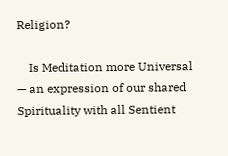Religion?

    Is Meditation more Universal — an expression of our shared Spirituality with all Sentient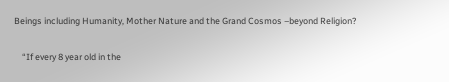Beings including Humanity, Mother Nature and the Grand Cosmos –beyond Religion?

    “If every 8 year old in the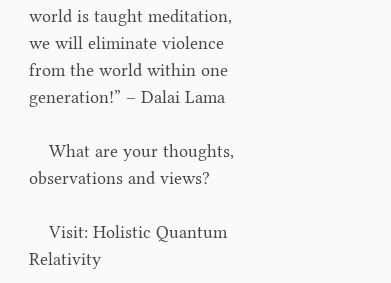world is taught meditation, we will eliminate violence from the world within one generation!” – Dalai Lama

    What are your thoughts, observations and views?

    Visit: Holistic Quantum Relativity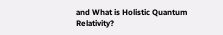and What is Holistic Quantum Relativity?